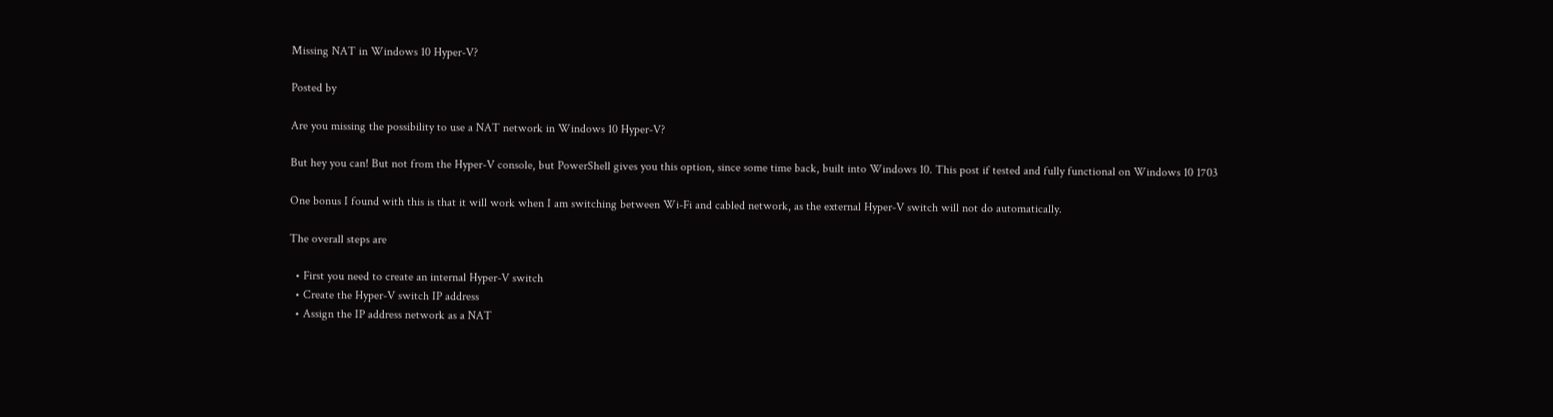Missing NAT in Windows 10 Hyper-V?

Posted by

Are you missing the possibility to use a NAT network in Windows 10 Hyper-V?

But hey you can! But not from the Hyper-V console, but PowerShell gives you this option, since some time back, built into Windows 10. This post if tested and fully functional on Windows 10 1703

One bonus I found with this is that it will work when I am switching between Wi-Fi and cabled network, as the external Hyper-V switch will not do automatically.

The overall steps are

  • First you need to create an internal Hyper-V switch
  • Create the Hyper-V switch IP address
  • Assign the IP address network as a NAT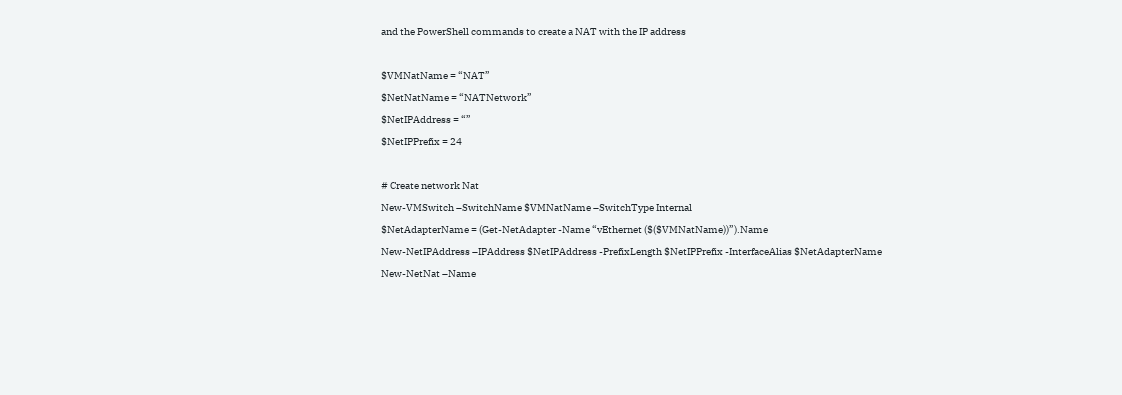and the PowerShell commands to create a NAT with the IP address

$VMNatName = “NAT”
$NetNatName = “NATNetwork”
$NetIPAddress = “”
$NetIPPrefix = 24

# Create network Nat
New-VMSwitch –SwitchName $VMNatName –SwitchType Internal
$NetAdapterName = (Get-NetAdapter -Name “vEthernet ($($VMNatName))”).Name
New-NetIPAddress –IPAddress $NetIPAddress -PrefixLength $NetIPPrefix -InterfaceAlias $NetAdapterName
New-NetNat –Name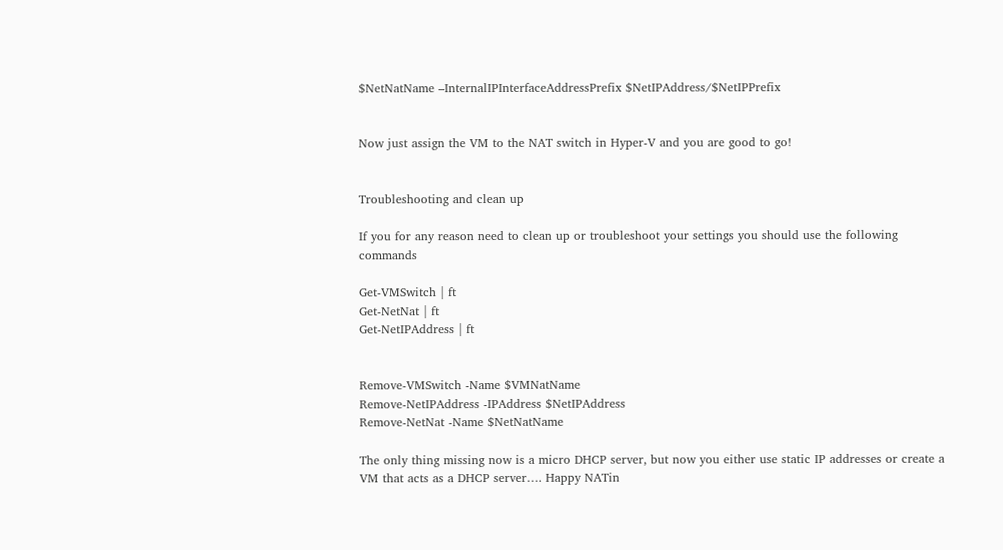$NetNatName –InternalIPInterfaceAddressPrefix $NetIPAddress/$NetIPPrefix


Now just assign the VM to the NAT switch in Hyper-V and you are good to go!


Troubleshooting and clean up

If you for any reason need to clean up or troubleshoot your settings you should use the following commands

Get-VMSwitch | ft
Get-NetNat | ft
Get-NetIPAddress | ft


Remove-VMSwitch -Name $VMNatName
Remove-NetIPAddress -IPAddress $NetIPAddress
Remove-NetNat -Name $NetNatName

The only thing missing now is a micro DHCP server, but now you either use static IP addresses or create a VM that acts as a DHCP server…. Happy NATin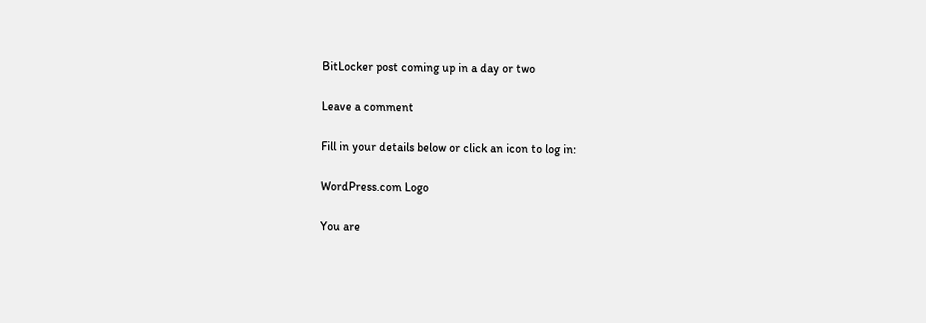BitLocker post coming up in a day or two

Leave a comment

Fill in your details below or click an icon to log in:

WordPress.com Logo

You are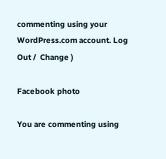commenting using your WordPress.com account. Log Out /  Change )

Facebook photo

You are commenting using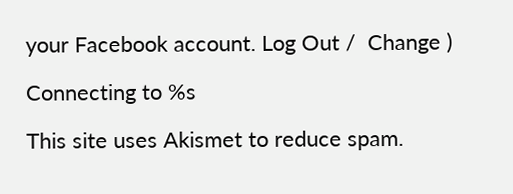your Facebook account. Log Out /  Change )

Connecting to %s

This site uses Akismet to reduce spam.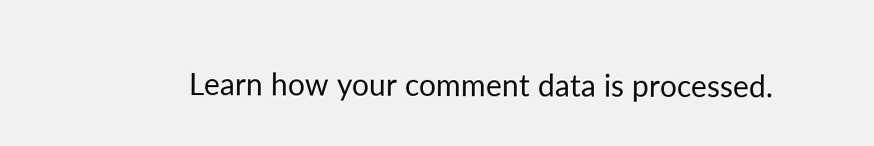Learn how your comment data is processed.